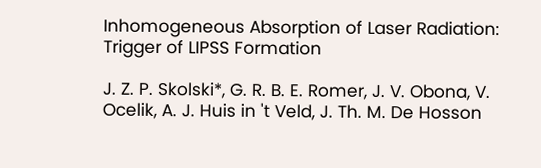Inhomogeneous Absorption of Laser Radiation: Trigger of LIPSS Formation

J. Z. P. Skolski*, G. R. B. E. Romer, J. V. Obona, V. Ocelik, A. J. Huis in 't Veld, J. Th. M. De Hosson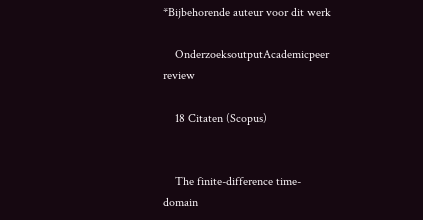*Bijbehorende auteur voor dit werk

    OnderzoeksoutputAcademicpeer review

    18 Citaten (Scopus)


    The finite-difference time-domain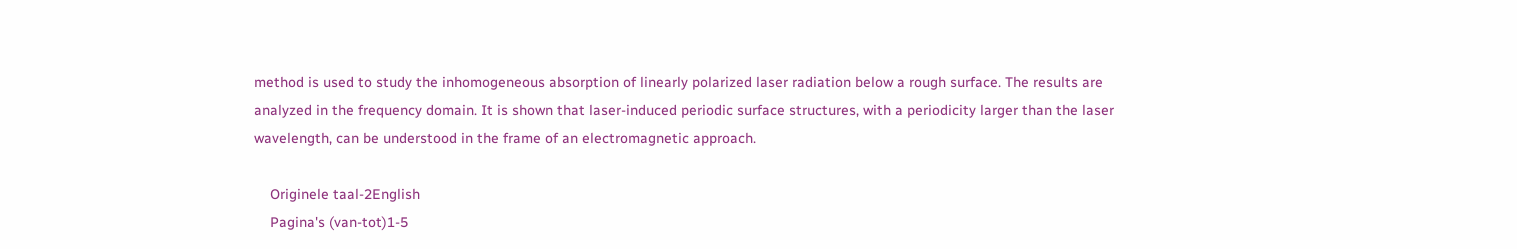method is used to study the inhomogeneous absorption of linearly polarized laser radiation below a rough surface. The results are analyzed in the frequency domain. It is shown that laser-induced periodic surface structures, with a periodicity larger than the laser wavelength, can be understood in the frame of an electromagnetic approach.

    Originele taal-2English
    Pagina's (van-tot)1-5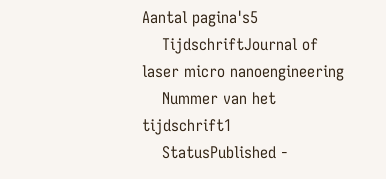Aantal pagina's5
    TijdschriftJournal of laser micro nanoengineering
    Nummer van het tijdschrift1
    StatusPublished -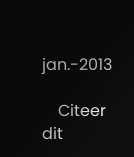jan.-2013

    Citeer dit